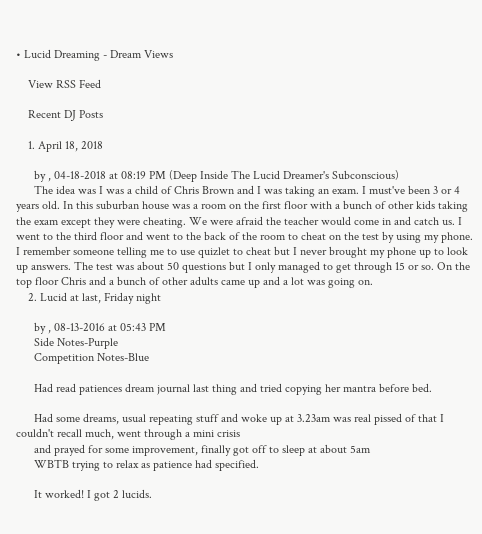• Lucid Dreaming - Dream Views

    View RSS Feed

    Recent DJ Posts

    1. April 18, 2018

      by , 04-18-2018 at 08:19 PM (Deep Inside The Lucid Dreamer's Subconscious)
      The idea was I was a child of Chris Brown and I was taking an exam. I must've been 3 or 4 years old. In this suburban house was a room on the first floor with a bunch of other kids taking the exam except they were cheating. We were afraid the teacher would come in and catch us. I went to the third floor and went to the back of the room to cheat on the test by using my phone. I remember someone telling me to use quizlet to cheat but I never brought my phone up to look up answers. The test was about 50 questions but I only managed to get through 15 or so. On the top floor Chris and a bunch of other adults came up and a lot was going on.
    2. Lucid at last, Friday night

      by , 08-13-2016 at 05:43 PM
      Side Notes-Purple
      Competition Notes-Blue

      Had read patiences dream journal last thing and tried copying her mantra before bed.

      Had some dreams, usual repeating stuff and woke up at 3.23am was real pissed of that I couldn't recall much, went through a mini crisis
      and prayed for some improvement, finally got off to sleep at about 5am
      WBTB trying to relax as patience had specified.

      It worked! I got 2 lucids.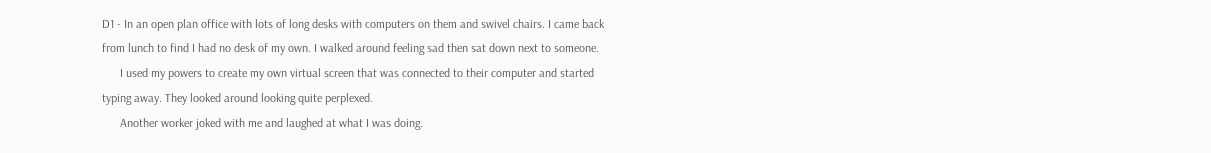D1 - In an open plan office with lots of long desks with computers on them and swivel chairs. I came back from lunch to find I had no desk of my own. I walked around feeling sad then sat down next to someone.
      I used my powers to create my own virtual screen that was connected to their computer and started typing away. They looked around looking quite perplexed.
      Another worker joked with me and laughed at what I was doing.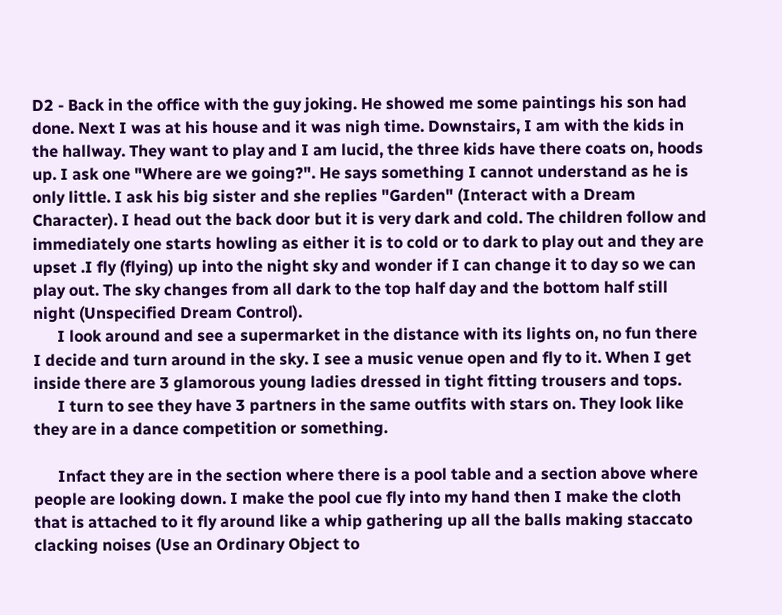D2 - Back in the office with the guy joking. He showed me some paintings his son had done. Next I was at his house and it was nigh time. Downstairs, I am with the kids in the hallway. They want to play and I am lucid, the three kids have there coats on, hoods up. I ask one "Where are we going?". He says something I cannot understand as he is only little. I ask his big sister and she replies "Garden" (Interact with a Dream Character). I head out the back door but it is very dark and cold. The children follow and immediately one starts howling as either it is to cold or to dark to play out and they are upset .I fly (flying) up into the night sky and wonder if I can change it to day so we can play out. The sky changes from all dark to the top half day and the bottom half still night (Unspecified Dream Control).
      I look around and see a supermarket in the distance with its lights on, no fun there I decide and turn around in the sky. I see a music venue open and fly to it. When I get inside there are 3 glamorous young ladies dressed in tight fitting trousers and tops.
      I turn to see they have 3 partners in the same outfits with stars on. They look like they are in a dance competition or something.

      Infact they are in the section where there is a pool table and a section above where people are looking down. I make the pool cue fly into my hand then I make the cloth that is attached to it fly around like a whip gathering up all the balls making staccato clacking noises (Use an Ordinary Object to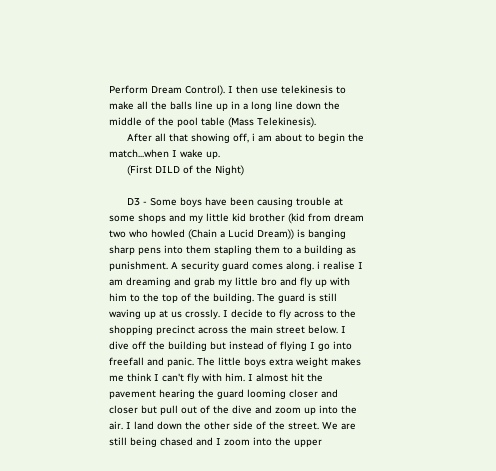Perform Dream Control). I then use telekinesis to make all the balls line up in a long line down the middle of the pool table (Mass Telekinesis).
      After all that showing off, i am about to begin the match...when I wake up.
      (First DILD of the Night)

      D3 - Some boys have been causing trouble at some shops and my little kid brother (kid from dream two who howled (Chain a Lucid Dream)) is banging sharp pens into them stapling them to a building as punishment. A security guard comes along. i realise I am dreaming and grab my little bro and fly up with him to the top of the building. The guard is still waving up at us crossly. I decide to fly across to the shopping precinct across the main street below. I dive off the building but instead of flying I go into freefall and panic. The little boys extra weight makes me think I can't fly with him. I almost hit the pavement hearing the guard looming closer and closer but pull out of the dive and zoom up into the air. I land down the other side of the street. We are still being chased and I zoom into the upper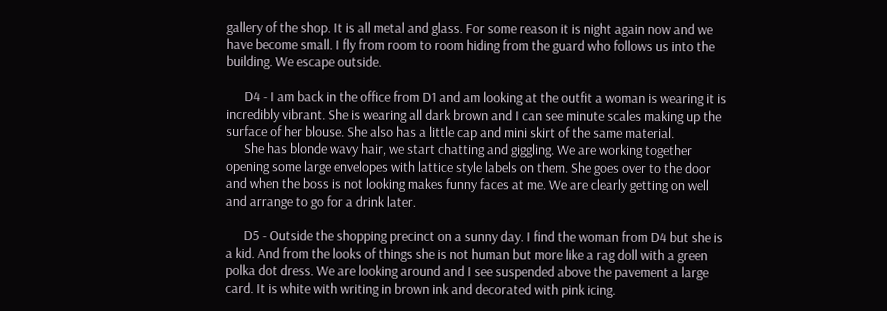gallery of the shop. It is all metal and glass. For some reason it is night again now and we have become small. I fly from room to room hiding from the guard who follows us into the building. We escape outside.

      D4 - I am back in the office from D1 and am looking at the outfit a woman is wearing it is incredibly vibrant. She is wearing all dark brown and I can see minute scales making up the surface of her blouse. She also has a little cap and mini skirt of the same material.
      She has blonde wavy hair, we start chatting and giggling. We are working together opening some large envelopes with lattice style labels on them. She goes over to the door and when the boss is not looking makes funny faces at me. We are clearly getting on well and arrange to go for a drink later.

      D5 - Outside the shopping precinct on a sunny day. I find the woman from D4 but she is a kid. And from the looks of things she is not human but more like a rag doll with a green polka dot dress. We are looking around and I see suspended above the pavement a large card. It is white with writing in brown ink and decorated with pink icing.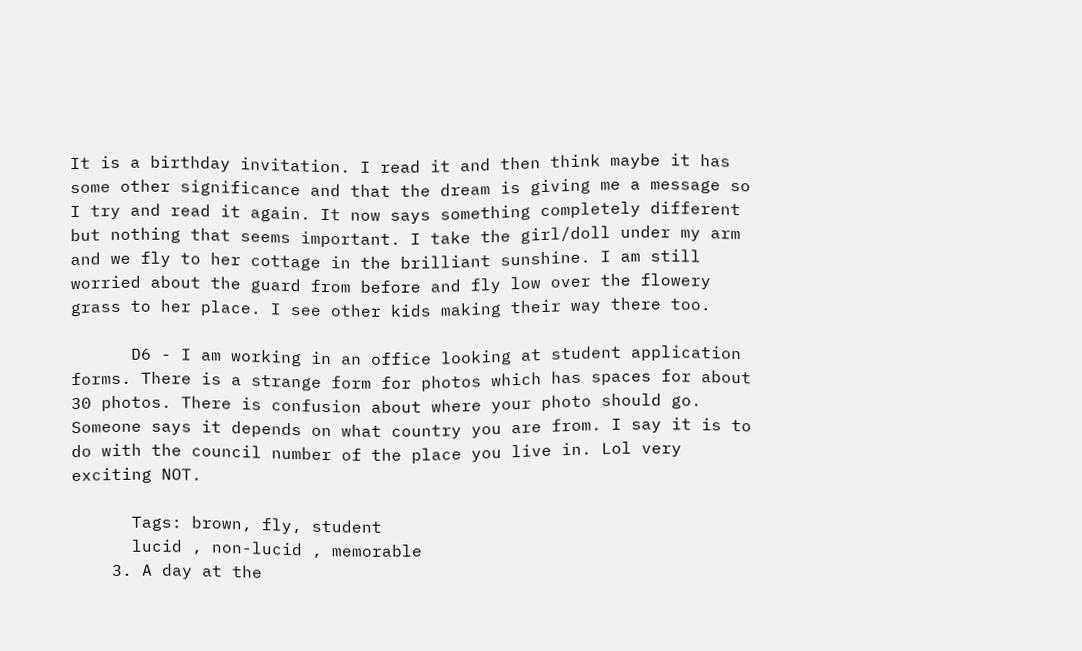It is a birthday invitation. I read it and then think maybe it has some other significance and that the dream is giving me a message so I try and read it again. It now says something completely different but nothing that seems important. I take the girl/doll under my arm and we fly to her cottage in the brilliant sunshine. I am still worried about the guard from before and fly low over the flowery grass to her place. I see other kids making their way there too.

      D6 - I am working in an office looking at student application forms. There is a strange form for photos which has spaces for about 30 photos. There is confusion about where your photo should go. Someone says it depends on what country you are from. I say it is to do with the council number of the place you live in. Lol very exciting NOT.

      Tags: brown, fly, student
      lucid , non-lucid , memorable
    3. A day at the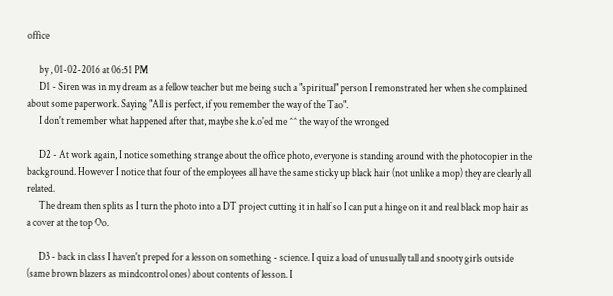office

      by , 01-02-2016 at 06:51 PM
      D1 - Siren was in my dream as a fellow teacher but me being such a "spiritual" person I remonstrated her when she complained about some paperwork. Saying "All is perfect, if you remember the way of the Tao".
      I don't remember what happened after that, maybe she k.o'ed me ^^ the way of the wronged

      D2 - At work again, I notice something strange about the office photo, everyone is standing around with the photocopier in the background. However I notice that four of the employees all have the same sticky up black hair (not unlike a mop) they are clearly all related.
      The dream then splits as I turn the photo into a DT project cutting it in half so I can put a hinge on it and real black mop hair as a cover at the top Oo.

      D3 - back in class I haven't preped for a lesson on something - science. I quiz a load of unusually tall and snooty girls outside (same brown blazers as mindcontrol ones) about contents of lesson. I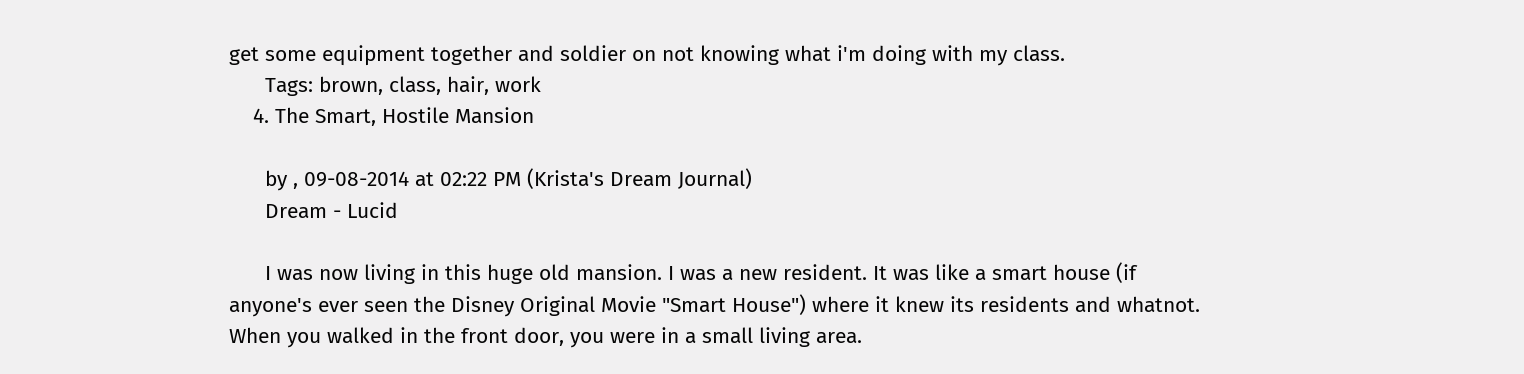get some equipment together and soldier on not knowing what i'm doing with my class.
      Tags: brown, class, hair, work
    4. The Smart, Hostile Mansion

      by , 09-08-2014 at 02:22 PM (Krista's Dream Journal)
      Dream - Lucid

      I was now living in this huge old mansion. I was a new resident. It was like a smart house (if anyone's ever seen the Disney Original Movie "Smart House") where it knew its residents and whatnot. When you walked in the front door, you were in a small living area.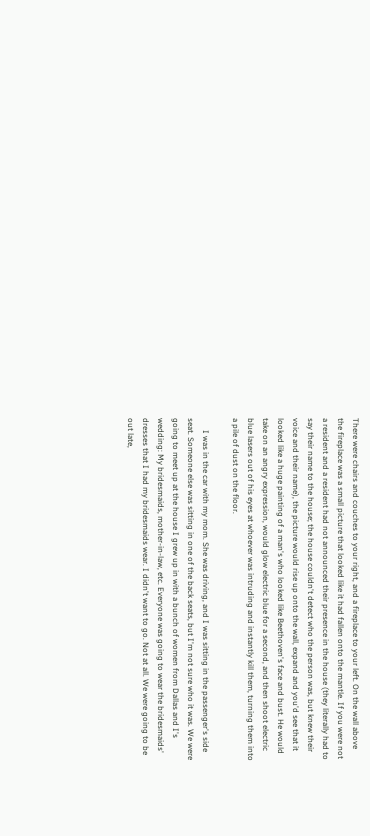There were chairs and couches to your right, and a fireplace to your left. On the wall above the fireplace was a small picture that looked like it had fallen onto the mantle. If you were not a resident and a resident had not announced their presence in the house (they literally had to say their name to the house; the house couldn't detect who the person was, but knew their voice and their name), the picture would rise up onto the wall, expand and you'd see that it looked like a huge painting of a man's who looked like Beethoven's face and bust. He would take on an angry expression, would glow electric blue for a second, and then shoot electric blue lasers out of his eyes at whoever was intruding and instantly kill them, turning them into a pile of dust on the floor.

      I was in the car with my mom. She was driving, and I was sitting in the passenger's side seat. Someone else was sitting in one of the back seats, but I'm not sure who it was. We were going to meet up at the house I grew up in with a bunch of women from Dallas and I's wedding: My bridesmaids, mother-in-law, etc. Everyone was going to wear the bridesmaids' dresses that I had my bridesmaids wear. I didn't want to go. Not at all. We were going to be out late,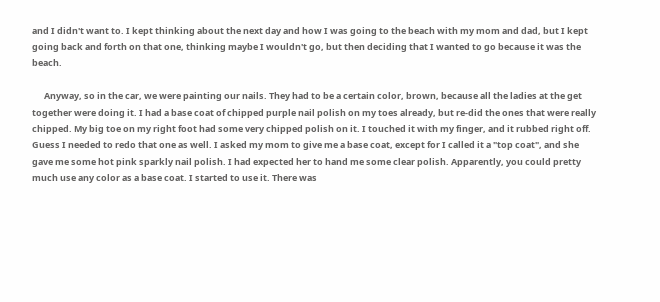and I didn't want to. I kept thinking about the next day and how I was going to the beach with my mom and dad, but I kept going back and forth on that one, thinking maybe I wouldn't go, but then deciding that I wanted to go because it was the beach.

      Anyway, so in the car, we were painting our nails. They had to be a certain color, brown, because all the ladies at the get together were doing it. I had a base coat of chipped purple nail polish on my toes already, but re-did the ones that were really chipped. My big toe on my right foot had some very chipped polish on it. I touched it with my finger, and it rubbed right off. Guess I needed to redo that one as well. I asked my mom to give me a base coat, except for I called it a "top coat", and she gave me some hot pink sparkly nail polish. I had expected her to hand me some clear polish. Apparently, you could pretty much use any color as a base coat. I started to use it. There was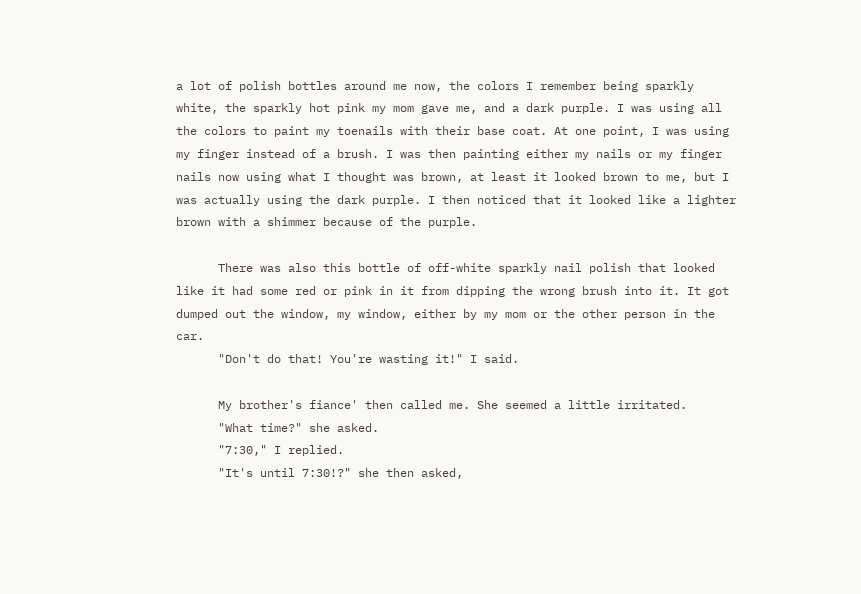a lot of polish bottles around me now, the colors I remember being sparkly white, the sparkly hot pink my mom gave me, and a dark purple. I was using all the colors to paint my toenails with their base coat. At one point, I was using my finger instead of a brush. I was then painting either my nails or my finger nails now using what I thought was brown, at least it looked brown to me, but I was actually using the dark purple. I then noticed that it looked like a lighter brown with a shimmer because of the purple.

      There was also this bottle of off-white sparkly nail polish that looked like it had some red or pink in it from dipping the wrong brush into it. It got dumped out the window, my window, either by my mom or the other person in the car.
      "Don't do that! You're wasting it!" I said.

      My brother's fiance' then called me. She seemed a little irritated.
      "What time?" she asked.
      "7:30," I replied.
      "It's until 7:30!?" she then asked,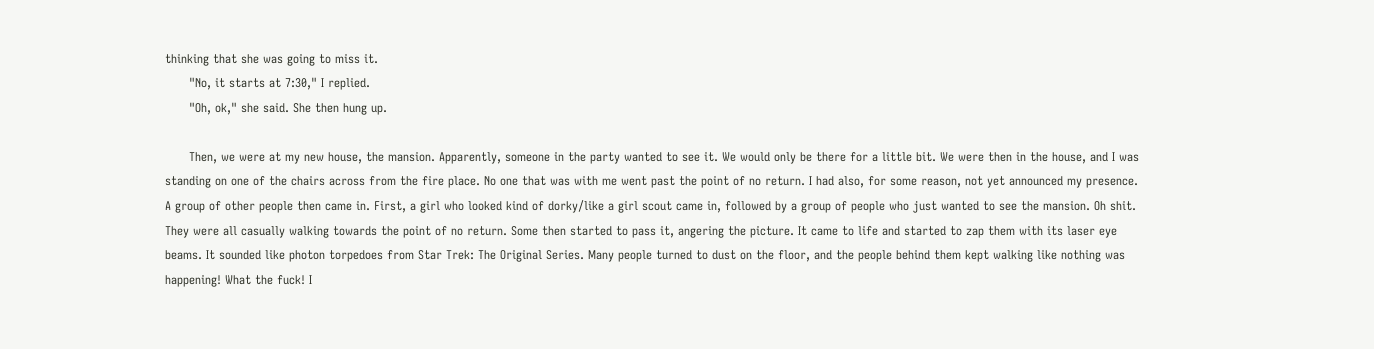thinking that she was going to miss it.
      "No, it starts at 7:30," I replied.
      "Oh, ok," she said. She then hung up.

      Then, we were at my new house, the mansion. Apparently, someone in the party wanted to see it. We would only be there for a little bit. We were then in the house, and I was standing on one of the chairs across from the fire place. No one that was with me went past the point of no return. I had also, for some reason, not yet announced my presence. A group of other people then came in. First, a girl who looked kind of dorky/like a girl scout came in, followed by a group of people who just wanted to see the mansion. Oh shit. They were all casually walking towards the point of no return. Some then started to pass it, angering the picture. It came to life and started to zap them with its laser eye beams. It sounded like photon torpedoes from Star Trek: The Original Series. Many people turned to dust on the floor, and the people behind them kept walking like nothing was happening! What the fuck! I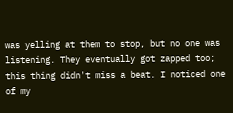was yelling at them to stop, but no one was listening. They eventually got zapped too; this thing didn't miss a beat. I noticed one of my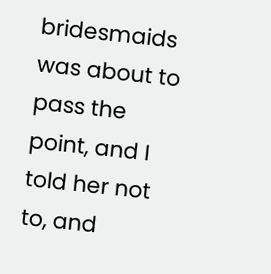bridesmaids was about to pass the point, and I told her not to, and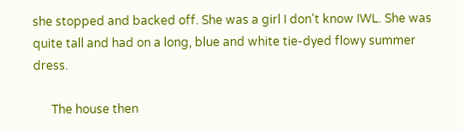she stopped and backed off. She was a girl I don't know IWL. She was quite tall and had on a long, blue and white tie-dyed flowy summer dress.

      The house then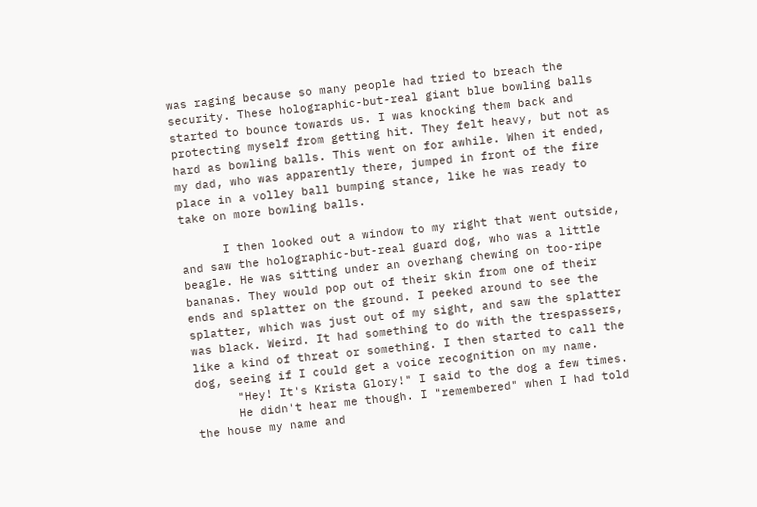was raging because so many people had tried to breach the security. These holographic-but-real giant blue bowling balls started to bounce towards us. I was knocking them back and protecting myself from getting hit. They felt heavy, but not as hard as bowling balls. This went on for awhile. When it ended, my dad, who was apparently there, jumped in front of the fire place in a volley ball bumping stance, like he was ready to take on more bowling balls.

      I then looked out a window to my right that went outside, and saw the holographic-but-real guard dog, who was a little beagle. He was sitting under an overhang chewing on too-ripe bananas. They would pop out of their skin from one of their ends and splatter on the ground. I peeked around to see the splatter, which was just out of my sight, and saw the splatter was black. Weird. It had something to do with the trespassers, like a kind of threat or something. I then started to call the dog, seeing if I could get a voice recognition on my name.
      "Hey! It's Krista Glory!" I said to the dog a few times.
      He didn't hear me though. I "remembered" when I had told the house my name and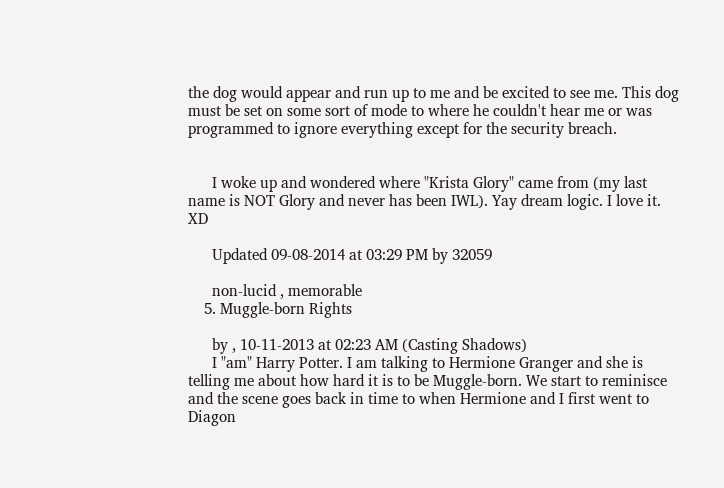the dog would appear and run up to me and be excited to see me. This dog must be set on some sort of mode to where he couldn't hear me or was programmed to ignore everything except for the security breach.


      I woke up and wondered where "Krista Glory" came from (my last name is NOT Glory and never has been IWL). Yay dream logic. I love it. XD

      Updated 09-08-2014 at 03:29 PM by 32059

      non-lucid , memorable
    5. Muggle-born Rights

      by , 10-11-2013 at 02:23 AM (Casting Shadows)
      I "am" Harry Potter. I am talking to Hermione Granger and she is telling me about how hard it is to be Muggle-born. We start to reminisce and the scene goes back in time to when Hermione and I first went to Diagon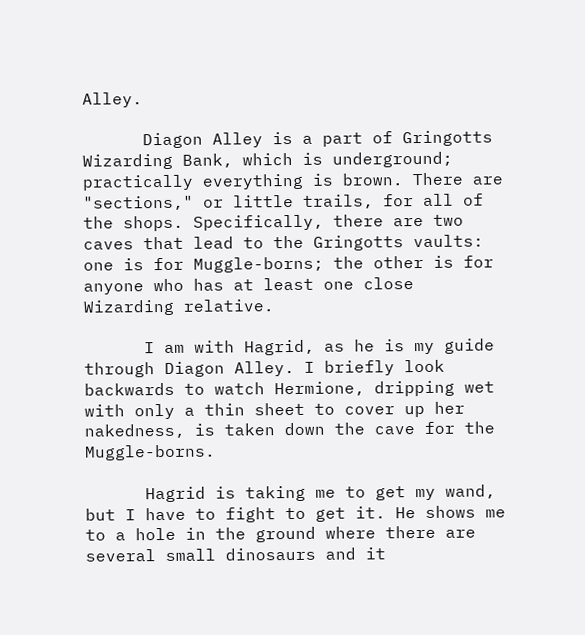Alley.

      Diagon Alley is a part of Gringotts Wizarding Bank, which is underground; practically everything is brown. There are "sections," or little trails, for all of the shops. Specifically, there are two caves that lead to the Gringotts vaults: one is for Muggle-borns; the other is for anyone who has at least one close Wizarding relative.

      I am with Hagrid, as he is my guide through Diagon Alley. I briefly look backwards to watch Hermione, dripping wet with only a thin sheet to cover up her nakedness, is taken down the cave for the Muggle-borns.

      Hagrid is taking me to get my wand, but I have to fight to get it. He shows me to a hole in the ground where there are several small dinosaurs and it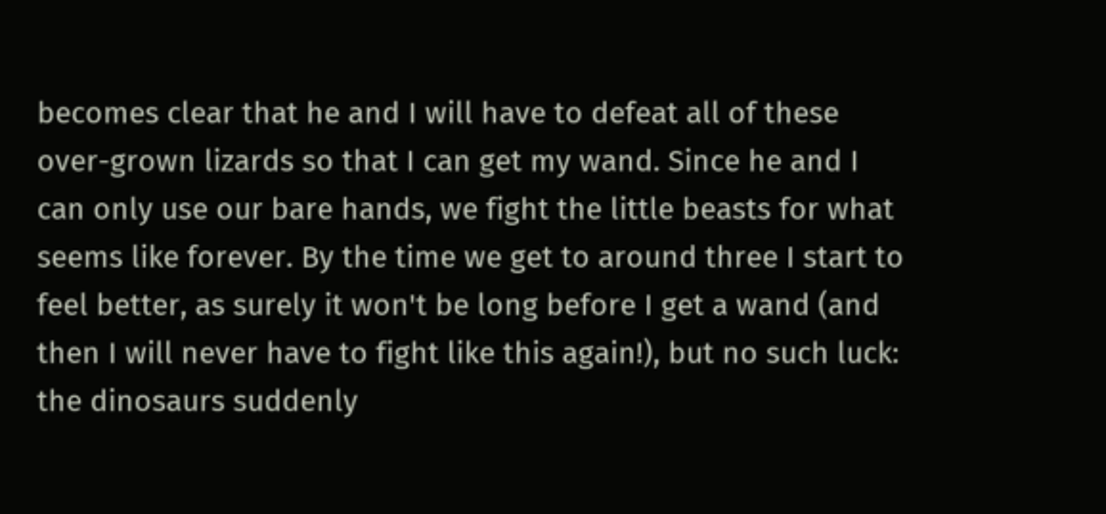becomes clear that he and I will have to defeat all of these over-grown lizards so that I can get my wand. Since he and I can only use our bare hands, we fight the little beasts for what seems like forever. By the time we get to around three I start to feel better, as surely it won't be long before I get a wand (and then I will never have to fight like this again!), but no such luck: the dinosaurs suddenly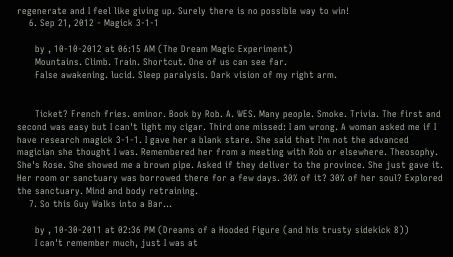regenerate and I feel like giving up. Surely there is no possible way to win!
    6. Sep 21, 2012 - Magick 3-1-1

      by , 10-10-2012 at 06:15 AM (The Dream Magic Experiment)
      Mountains. Climb. Train. Shortcut. One of us can see far.
      False awakening. lucid. Sleep paralysis. Dark vision of my right arm.


      Ticket? French fries. eminor. Book by Rob. A. WES. Many people. Smoke. Trivia. The first and second was easy but I can't light my cigar. Third one missed: I am wrong. A woman asked me if I have research magick 3-1-1. I gave her a blank stare. She said that I'm not the advanced magician she thought I was. Remembered her from a meeting with Rob or elsewhere. Theosophy. She's Rose. She showed me a brown pipe. Asked if they deliver to the province. She just gave it. Her room or sanctuary was borrowed there for a few days. 30% of it? 30% of her soul? Explored the sanctuary. Mind and body retraining.
    7. So this Guy Walks into a Bar...

      by , 10-30-2011 at 02:36 PM (Dreams of a Hooded Figure (and his trusty sidekick 8))
      I can't remember much, just I was at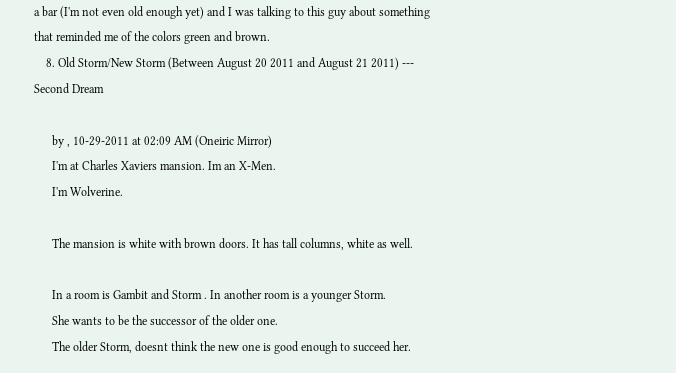a bar (I'm not even old enough yet) and I was talking to this guy about something that reminded me of the colors green and brown.
    8. Old Storm/New Storm (Between August 20 2011 and August 21 2011) --- Second Dream

      by , 10-29-2011 at 02:09 AM (Oneiric Mirror)
      I'm at Charles Xaviers mansion. Im an X-Men.
      I'm Wolverine.

      The mansion is white with brown doors. It has tall columns, white as well.

      In a room is Gambit and Storm . In another room is a younger Storm.
      She wants to be the successor of the older one.
      The older Storm, doesnt think the new one is good enough to succeed her.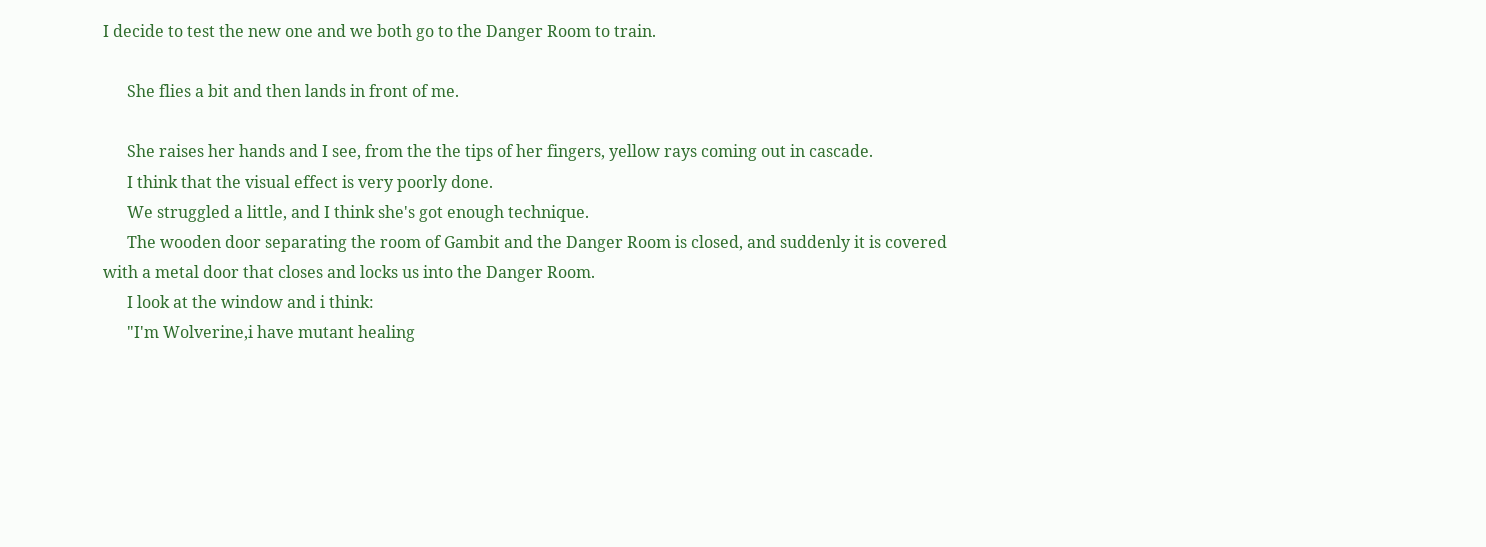I decide to test the new one and we both go to the Danger Room to train.

      She flies a bit and then lands in front of me.

      She raises her hands and I see, from the the tips of her fingers, yellow rays coming out in cascade.
      I think that the visual effect is very poorly done.
      We struggled a little, and I think she's got enough technique.
      The wooden door separating the room of Gambit and the Danger Room is closed, and suddenly it is covered with a metal door that closes and locks us into the Danger Room.
      I look at the window and i think:
      "I'm Wolverine,i have mutant healing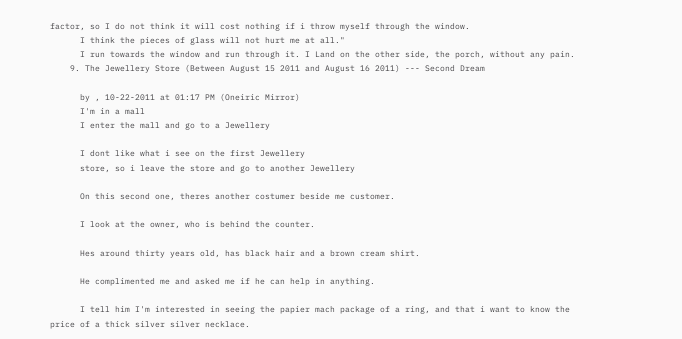factor, so I do not think it will cost nothing if i throw myself through the window.
      I think the pieces of glass will not hurt me at all."
      I run towards the window and run through it. I Land on the other side, the porch, without any pain.
    9. The Jewellery Store (Between August 15 2011 and August 16 2011) --- Second Dream

      by , 10-22-2011 at 01:17 PM (Oneiric Mirror)
      I'm in a mall
      I enter the mall and go to a Jewellery

      I dont like what i see on the first Jewellery
      store, so i leave the store and go to another Jewellery

      On this second one, theres another costumer beside me customer.

      I look at the owner, who is behind the counter.

      Hes around thirty years old, has black hair and a brown cream shirt.

      He complimented me and asked me if he can help in anything.

      I tell him I'm interested in seeing the papier mach package of a ring, and that i want to know the price of a thick silver silver necklace.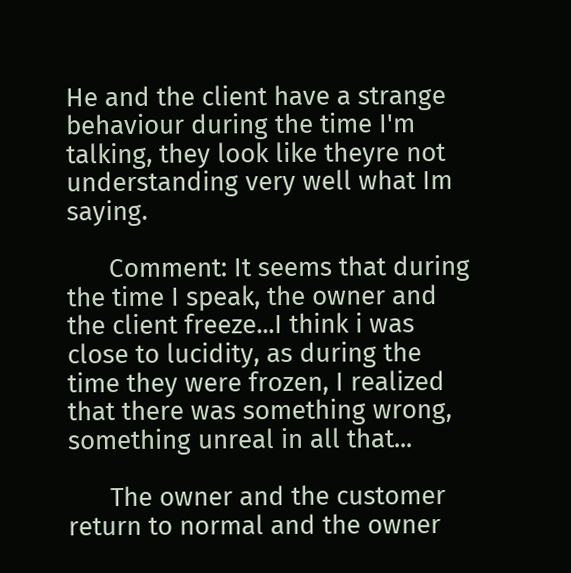He and the client have a strange behaviour during the time I'm talking, they look like theyre not understanding very well what Im saying.

      Comment: It seems that during the time I speak, the owner and the client freeze...I think i was close to lucidity, as during the time they were frozen, I realized that there was something wrong, something unreal in all that...

      The owner and the customer return to normal and the owner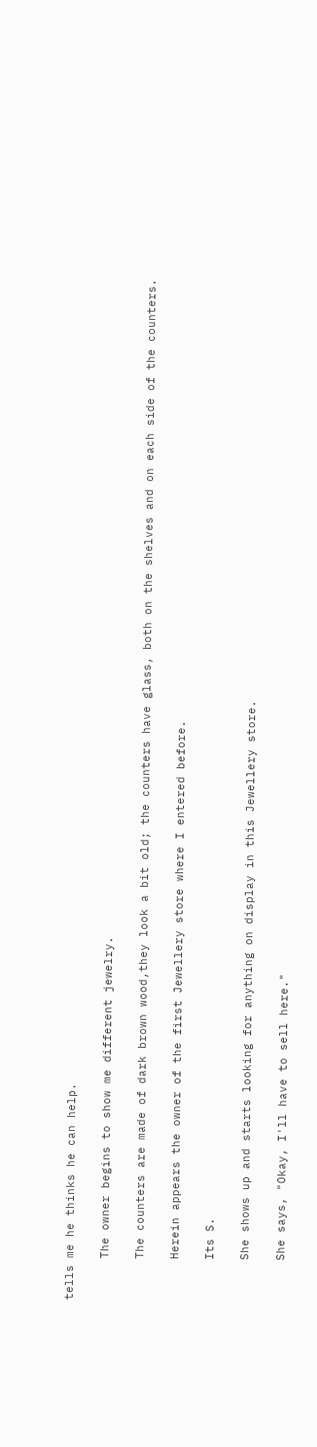tells me he thinks he can help.

      The owner begins to show me different jewelry.

      The counters are made of dark brown wood,they look a bit old; the counters have glass, both on the shelves and on each side of the counters.

      Herein appears the owner of the first Jewellery store where I entered before.

      Its S.

      She shows up and starts looking for anything on display in this Jewellery store.

      She says, "Okay, I'll have to sell here."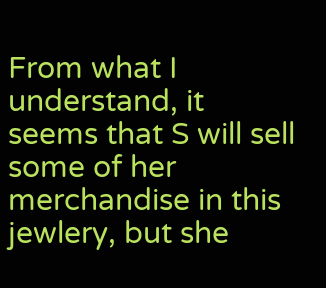From what I understand, it seems that S will sell some of her merchandise in this jewlery, but she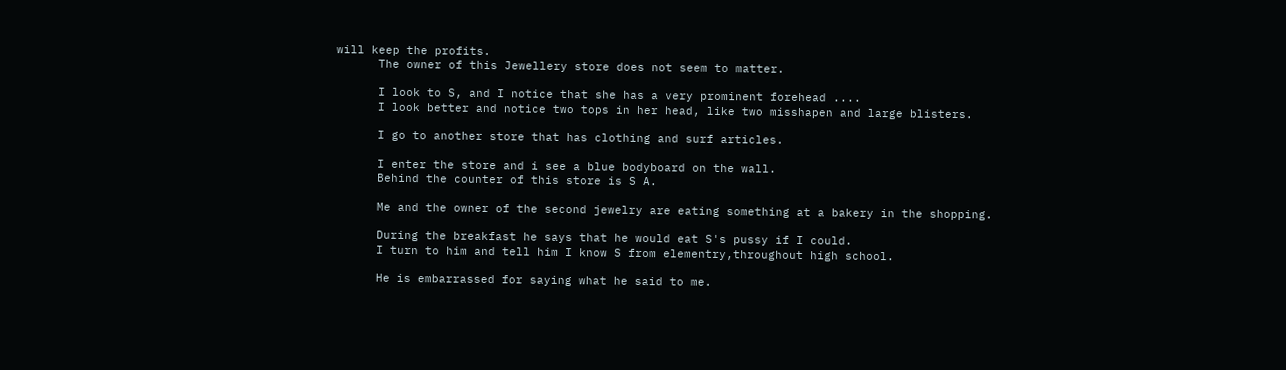will keep the profits.
      The owner of this Jewellery store does not seem to matter.

      I look to S, and I notice that she has a very prominent forehead ....
      I look better and notice two tops in her head, like two misshapen and large blisters.

      I go to another store that has clothing and surf articles.

      I enter the store and i see a blue bodyboard on the wall.
      Behind the counter of this store is S A.

      Me and the owner of the second jewelry are eating something at a bakery in the shopping.

      During the breakfast he says that he would eat S's pussy if I could.
      I turn to him and tell him I know S from elementry,throughout high school.

      He is embarrassed for saying what he said to me.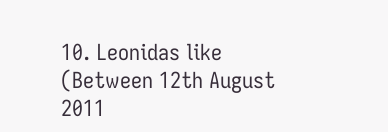10. Leonidas like (Between 12th August 2011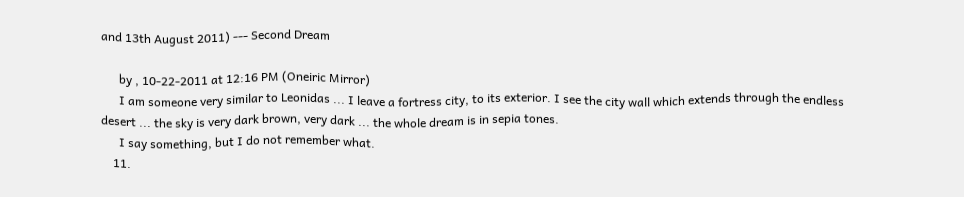and 13th August 2011) --- Second Dream

      by , 10-22-2011 at 12:16 PM (Oneiric Mirror)
      I am someone very similar to Leonidas ... I leave a fortress city, to its exterior. I see the city wall which extends through the endless desert ... the sky is very dark brown, very dark ... the whole dream is in sepia tones.
      I say something, but I do not remember what.
    11.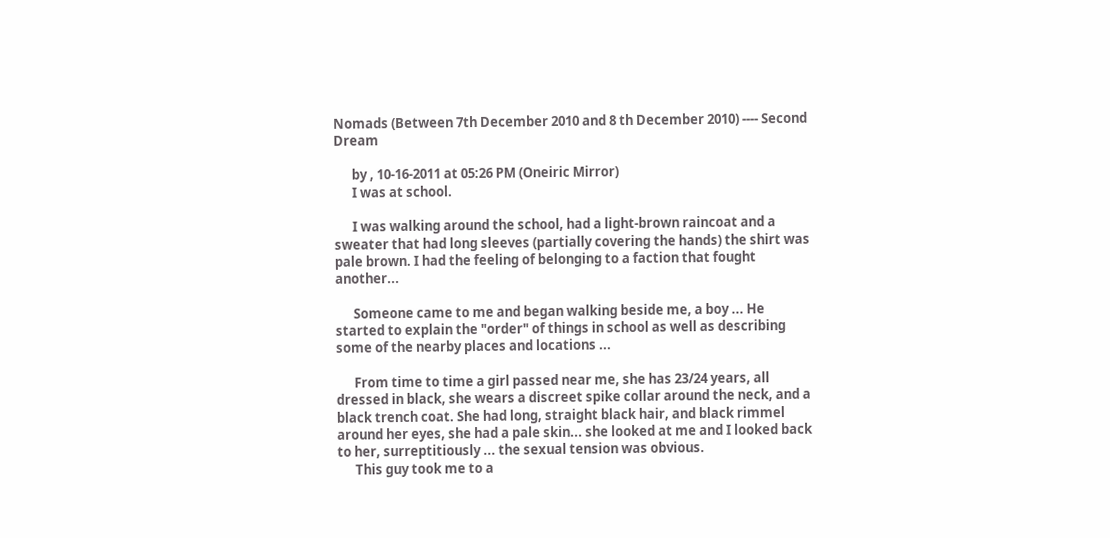Nomads (Between 7th December 2010 and 8 th December 2010) ---- Second Dream

      by , 10-16-2011 at 05:26 PM (Oneiric Mirror)
      I was at school.

      I was walking around the school, had a light-brown raincoat and a sweater that had long sleeves (partially covering the hands) the shirt was pale brown. I had the feeling of belonging to a faction that fought another...

      Someone came to me and began walking beside me, a boy ... He started to explain the "order" of things in school as well as describing some of the nearby places and locations ...

      From time to time a girl passed near me, she has 23/24 years, all dressed in black, she wears a discreet spike collar around the neck, and a black trench coat. She had long, straight black hair, and black rimmel around her eyes, she had a pale skin... she looked at me and I looked back to her, surreptitiously ... the sexual tension was obvious.
      This guy took me to a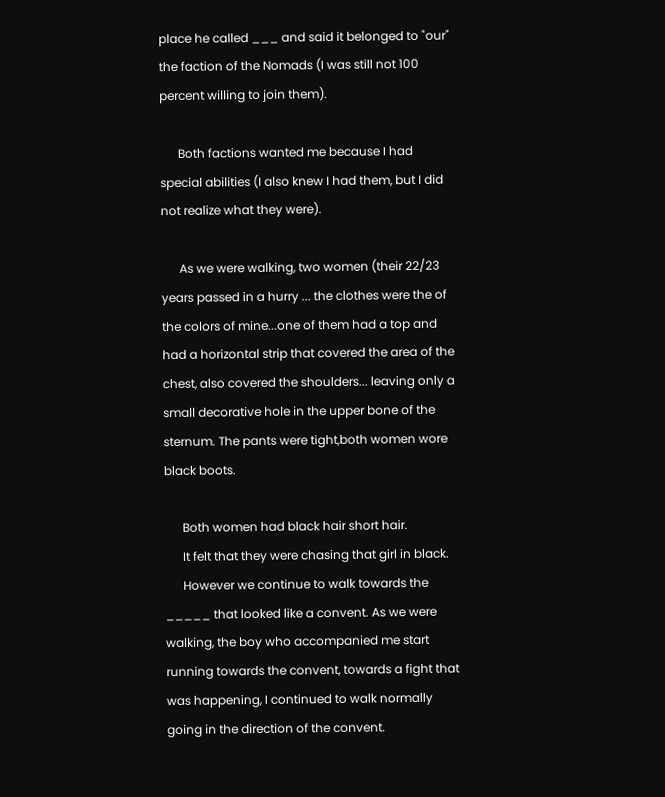place he called ___ and said it belonged to "our" the faction of the Nomads (I was still not 100 percent willing to join them).

      Both factions wanted me because I had special abilities (I also knew I had them, but I did not realize what they were).

      As we were walking, two women (their 22/23 years passed in a hurry ... the clothes were the of the colors of mine...one of them had a top and had a horizontal strip that covered the area of the chest, also covered the shoulders... leaving only a small decorative hole in the upper bone of the sternum. The pants were tight,both women wore black boots.

      Both women had black hair short hair.
      It felt that they were chasing that girl in black.
      However we continue to walk towards the _____ that looked like a convent. As we were walking, the boy who accompanied me start running towards the convent, towards a fight that was happening, I continued to walk normally going in the direction of the convent.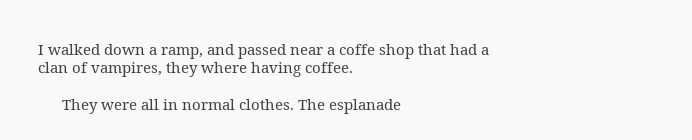I walked down a ramp, and passed near a coffe shop that had a clan of vampires, they where having coffee.

      They were all in normal clothes. The esplanade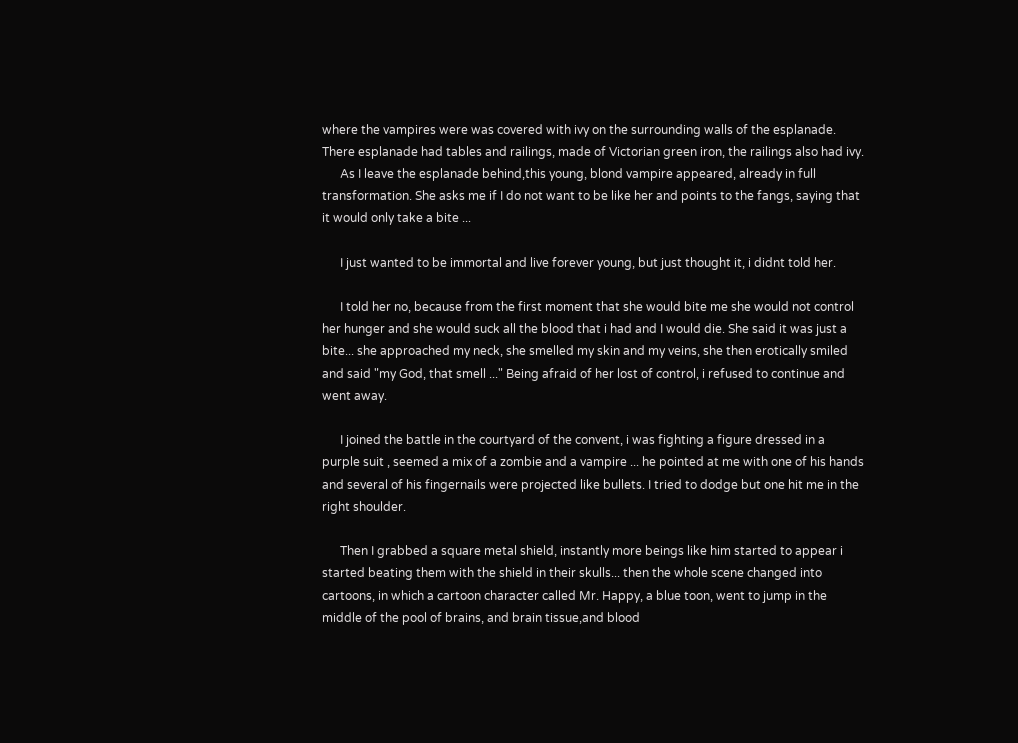where the vampires were was covered with ivy on the surrounding walls of the esplanade. There esplanade had tables and railings, made of Victorian green iron, the railings also had ivy.
      As I leave the esplanade behind,this young, blond vampire appeared, already in full transformation. She asks me if I do not want to be like her and points to the fangs, saying that it would only take a bite ...

      I just wanted to be immortal and live forever young, but just thought it, i didnt told her.

      I told her no, because from the first moment that she would bite me she would not control her hunger and she would suck all the blood that i had and I would die. She said it was just a bite... she approached my neck, she smelled my skin and my veins, she then erotically smiled and said "my God, that smell ..." Being afraid of her lost of control, i refused to continue and went away.

      I joined the battle in the courtyard of the convent, i was fighting a figure dressed in a purple suit , seemed a mix of a zombie and a vampire ... he pointed at me with one of his hands and several of his fingernails were projected like bullets. I tried to dodge but one hit me in the right shoulder.

      Then I grabbed a square metal shield, instantly more beings like him started to appear i started beating them with the shield in their skulls... then the whole scene changed into cartoons, in which a cartoon character called Mr. Happy, a blue toon, went to jump in the middle of the pool of brains, and brain tissue,and blood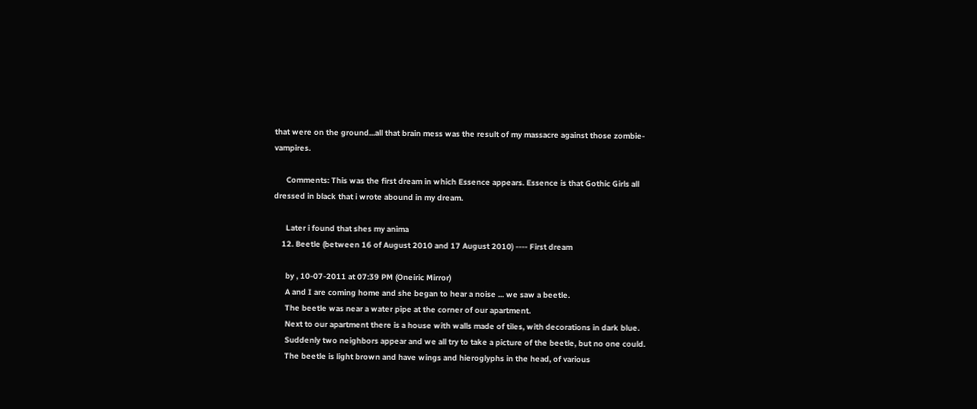that were on the ground...all that brain mess was the result of my massacre against those zombie-vampires.

      Comments: This was the first dream in which Essence appears. Essence is that Gothic Girls all dressed in black that i wrote abound in my dream.

      Later i found that shes my anima
    12. Beetle (between 16 of August 2010 and 17 August 2010) ---- First dream

      by , 10-07-2011 at 07:39 PM (Oneiric Mirror)
      A and I are coming home and she began to hear a noise ... we saw a beetle.
      The beetle was near a water pipe at the corner of our apartment.
      Next to our apartment there is a house with walls made of tiles, with decorations in dark blue.
      Suddenly two neighbors appear and we all try to take a picture of the beetle, but no one could.
      The beetle is light brown and have wings and hieroglyphs in the head, of various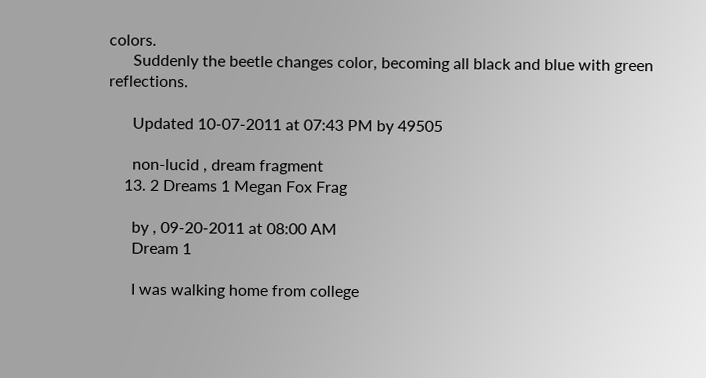colors.
      Suddenly the beetle changes color, becoming all black and blue with green reflections.

      Updated 10-07-2011 at 07:43 PM by 49505

      non-lucid , dream fragment
    13. 2 Dreams 1 Megan Fox Frag

      by , 09-20-2011 at 08:00 AM
      Dream 1

      I was walking home from college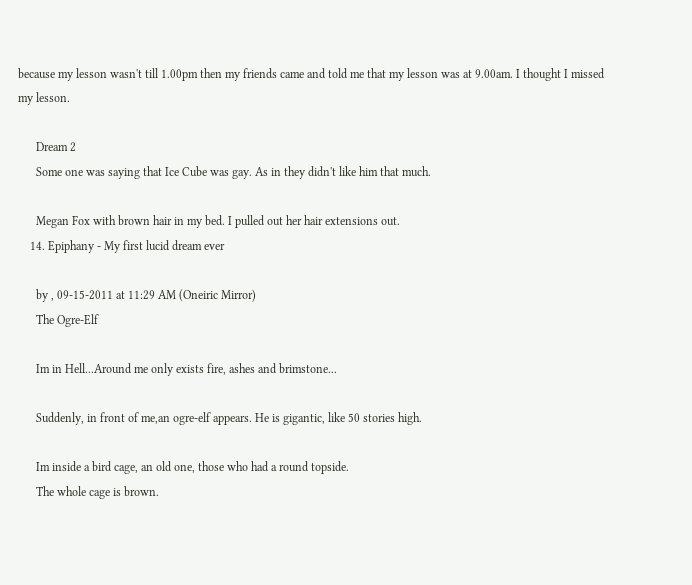because my lesson wasn't till 1.00pm then my friends came and told me that my lesson was at 9.00am. I thought I missed my lesson.

      Dream 2
      Some one was saying that Ice Cube was gay. As in they didn't like him that much.

      Megan Fox with brown hair in my bed. I pulled out her hair extensions out.
    14. Epiphany - My first lucid dream ever

      by , 09-15-2011 at 11:29 AM (Oneiric Mirror)
      The Ogre-Elf

      Im in Hell...Around me only exists fire, ashes and brimstone...

      Suddenly, in front of me,an ogre-elf appears. He is gigantic, like 50 stories high.

      Im inside a bird cage, an old one, those who had a round topside.
      The whole cage is brown.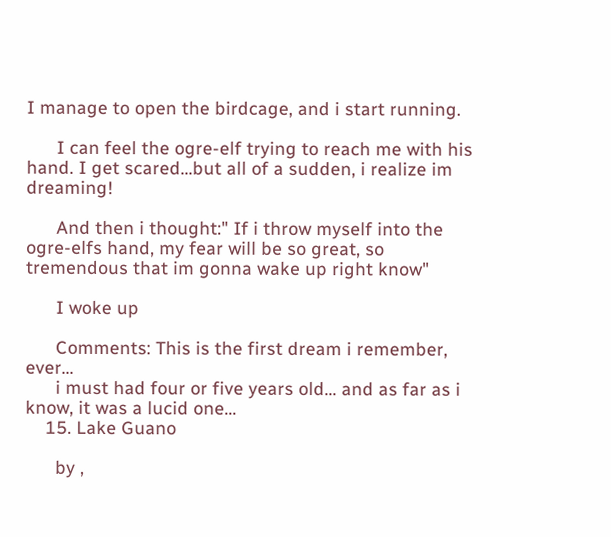I manage to open the birdcage, and i start running.

      I can feel the ogre-elf trying to reach me with his hand. I get scared...but all of a sudden, i realize im dreaming!

      And then i thought:" If i throw myself into the ogre-elfs hand, my fear will be so great, so tremendous that im gonna wake up right know"

      I woke up

      Comments: This is the first dream i remember, ever...
      i must had four or five years old... and as far as i know, it was a lucid one...
    15. Lake Guano

      by ,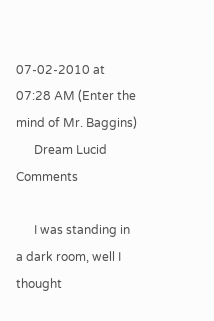07-02-2010 at 07:28 AM (Enter the mind of Mr. Baggins)
      Dream Lucid Comments

      I was standing in a dark room, well I thought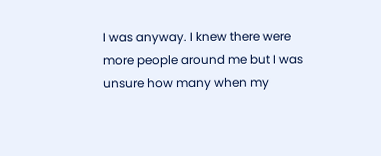I was anyway. I knew there were more people around me but I was unsure how many when my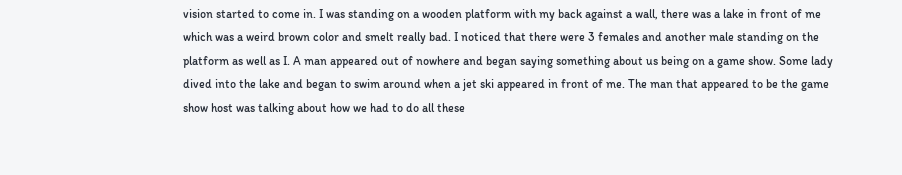vision started to come in. I was standing on a wooden platform with my back against a wall, there was a lake in front of me which was a weird brown color and smelt really bad. I noticed that there were 3 females and another male standing on the platform as well as I. A man appeared out of nowhere and began saying something about us being on a game show. Some lady dived into the lake and began to swim around when a jet ski appeared in front of me. The man that appeared to be the game show host was talking about how we had to do all these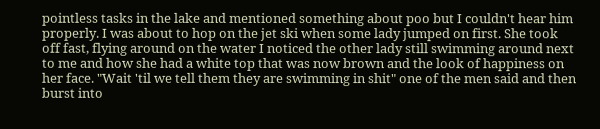pointless tasks in the lake and mentioned something about poo but I couldn't hear him properly. I was about to hop on the jet ski when some lady jumped on first. She took off fast, flying around on the water I noticed the other lady still swimming around next to me and how she had a white top that was now brown and the look of happiness on her face. "Wait 'til we tell them they are swimming in shit" one of the men said and then burst into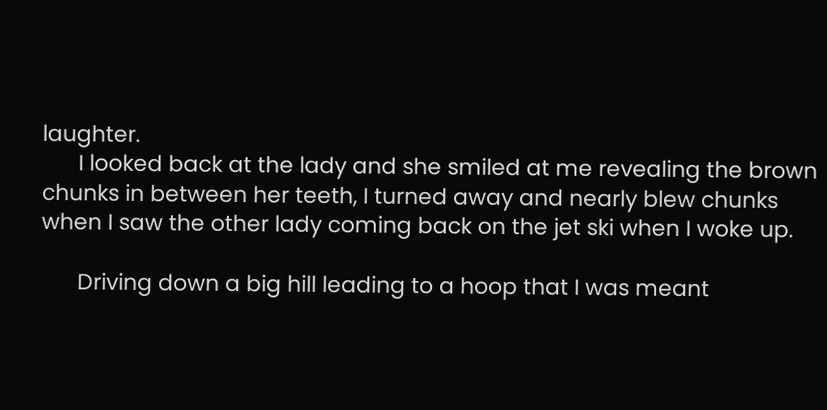laughter.
      I looked back at the lady and she smiled at me revealing the brown chunks in between her teeth, I turned away and nearly blew chunks when I saw the other lady coming back on the jet ski when I woke up.

      Driving down a big hill leading to a hoop that I was meant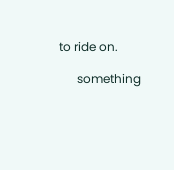to ride on.

      something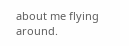about me flying around.